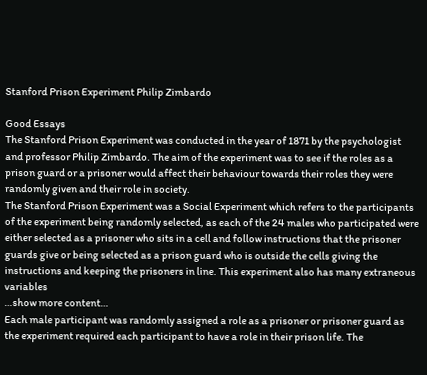Stanford Prison Experiment Philip Zimbardo

Good Essays
The Stanford Prison Experiment was conducted in the year of 1871 by the psychologist and professor Philip Zimbardo. The aim of the experiment was to see if the roles as a prison guard or a prisoner would affect their behaviour towards their roles they were randomly given and their role in society.
The Stanford Prison Experiment was a Social Experiment which refers to the participants of the experiment being randomly selected, as each of the 24 males who participated were either selected as a prisoner who sits in a cell and follow instructions that the prisoner guards give or being selected as a prison guard who is outside the cells giving the instructions and keeping the prisoners in line. This experiment also has many extraneous variables
…show more content…
Each male participant was randomly assigned a role as a prisoner or prisoner guard as the experiment required each participant to have a role in their prison life. The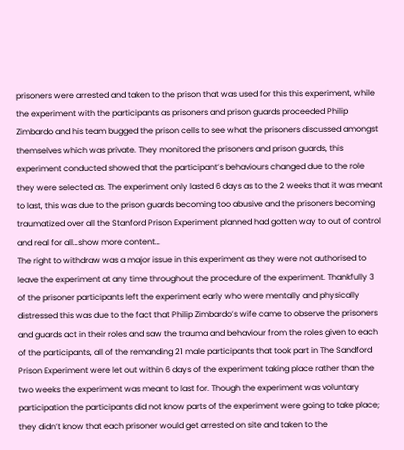prisoners were arrested and taken to the prison that was used for this this experiment, while the experiment with the participants as prisoners and prison guards proceeded Philip Zimbardo and his team bugged the prison cells to see what the prisoners discussed amongst themselves which was private. They monitored the prisoners and prison guards, this experiment conducted showed that the participant’s behaviours changed due to the role they were selected as. The experiment only lasted 6 days as to the 2 weeks that it was meant to last, this was due to the prison guards becoming too abusive and the prisoners becoming traumatized over all the Stanford Prison Experiment planned had gotten way to out of control and real for all…show more content…
The right to withdraw was a major issue in this experiment as they were not authorised to leave the experiment at any time throughout the procedure of the experiment. Thankfully 3 of the prisoner participants left the experiment early who were mentally and physically distressed this was due to the fact that Philip Zimbardo’s wife came to observe the prisoners and guards act in their roles and saw the trauma and behaviour from the roles given to each of the participants, all of the remanding 21 male participants that took part in The Sandford Prison Experiment were let out within 6 days of the experiment taking place rather than the two weeks the experiment was meant to last for. Though the experiment was voluntary participation the participants did not know parts of the experiment were going to take place; they didn’t know that each prisoner would get arrested on site and taken to the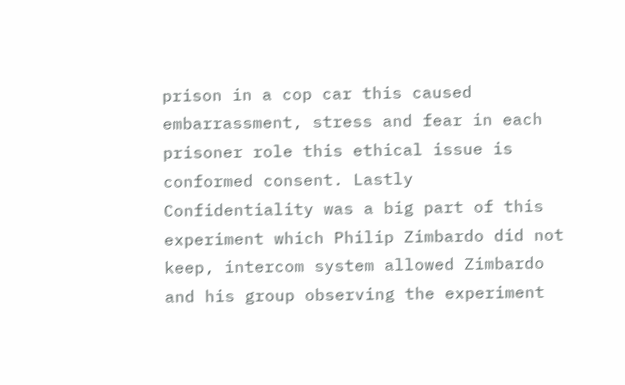prison in a cop car this caused embarrassment, stress and fear in each prisoner role this ethical issue is conformed consent. Lastly Confidentiality was a big part of this experiment which Philip Zimbardo did not keep, intercom system allowed Zimbardo and his group observing the experiment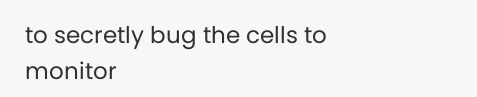to secretly bug the cells to monitor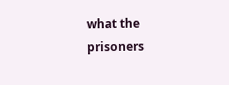what the prisoners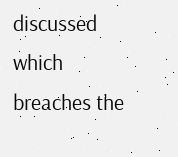discussed which breaches the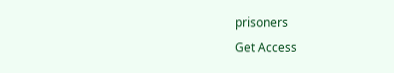prisoners
Get Access